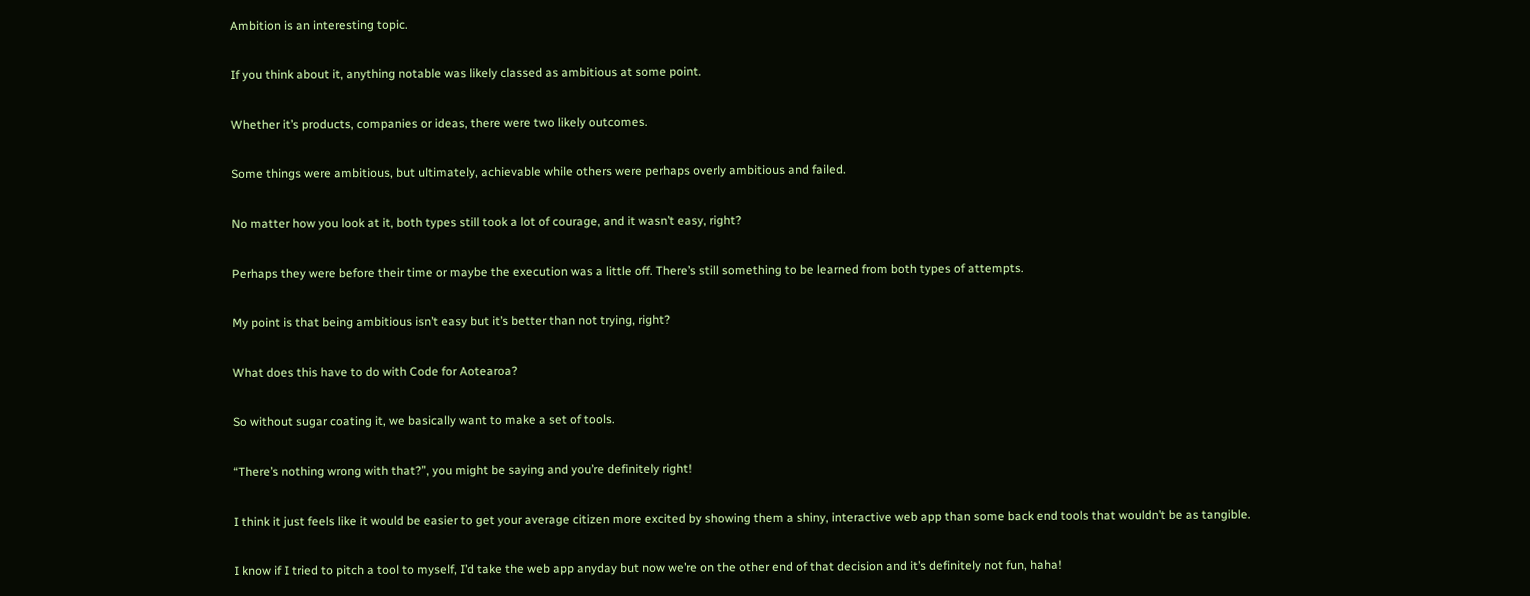Ambition is an interesting topic.

If you think about it, anything notable was likely classed as ambitious at some point.

Whether it’s products, companies or ideas, there were two likely outcomes.

Some things were ambitious, but ultimately, achievable while others were perhaps overly ambitious and failed.

No matter how you look at it, both types still took a lot of courage, and it wasn’t easy, right?

Perhaps they were before their time or maybe the execution was a little off. There’s still something to be learned from both types of attempts.

My point is that being ambitious isn’t easy but it’s better than not trying, right?

What does this have to do with Code for Aotearoa?

So without sugar coating it, we basically want to make a set of tools.

“There’s nothing wrong with that?”, you might be saying and you’re definitely right!

I think it just feels like it would be easier to get your average citizen more excited by showing them a shiny, interactive web app than some back end tools that wouldn’t be as tangible.

I know if I tried to pitch a tool to myself, I’d take the web app anyday but now we’re on the other end of that decision and it’s definitely not fun, haha!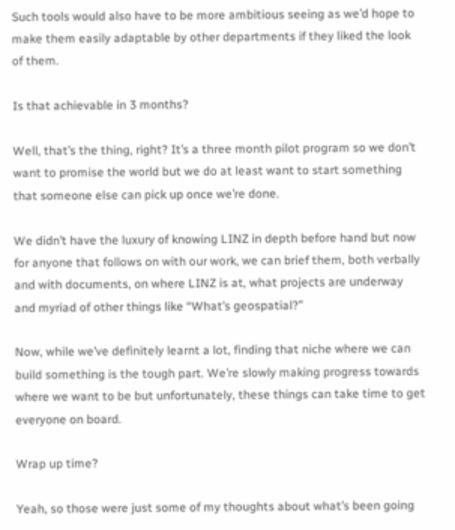Such tools would also have to be more ambitious seeing as we’d hope to make them easily adaptable by other departments if they liked the look of them.

Is that achievable in 3 months?

Well, that’s the thing, right? It’s a three month pilot program so we don’t want to promise the world but we do at least want to start something that someone else can pick up once we’re done.

We didn’t have the luxury of knowing LINZ in depth before hand but now for anyone that follows on with our work, we can brief them, both verbally and with documents, on where LINZ is at, what projects are underway and myriad of other things like “What’s geospatial?”

Now, while we’ve definitely learnt a lot, finding that niche where we can build something is the tough part. We’re slowly making progress towards where we want to be but unfortunately, these things can take time to get everyone on board.

Wrap up time?

Yeah, so those were just some of my thoughts about what’s been going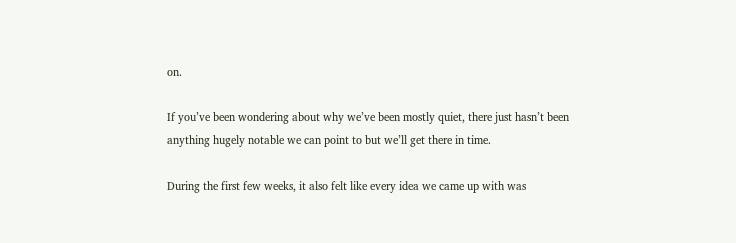on.

If you’ve been wondering about why we’ve been mostly quiet, there just hasn’t been anything hugely notable we can point to but we’ll get there in time.

During the first few weeks, it also felt like every idea we came up with was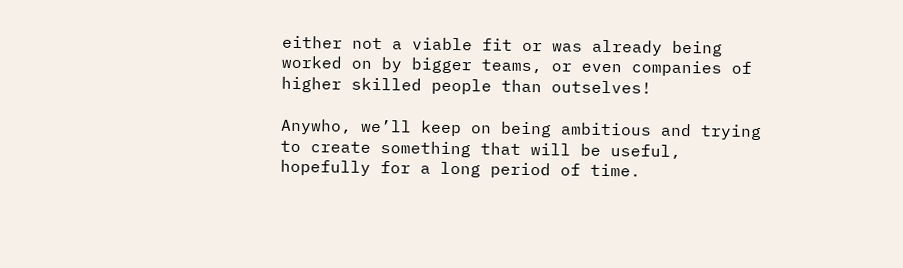either not a viable fit or was already being worked on by bigger teams, or even companies of higher skilled people than outselves!

Anywho, we’ll keep on being ambitious and trying to create something that will be useful, hopefully for a long period of time.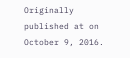Originally published at on October 9, 2016.